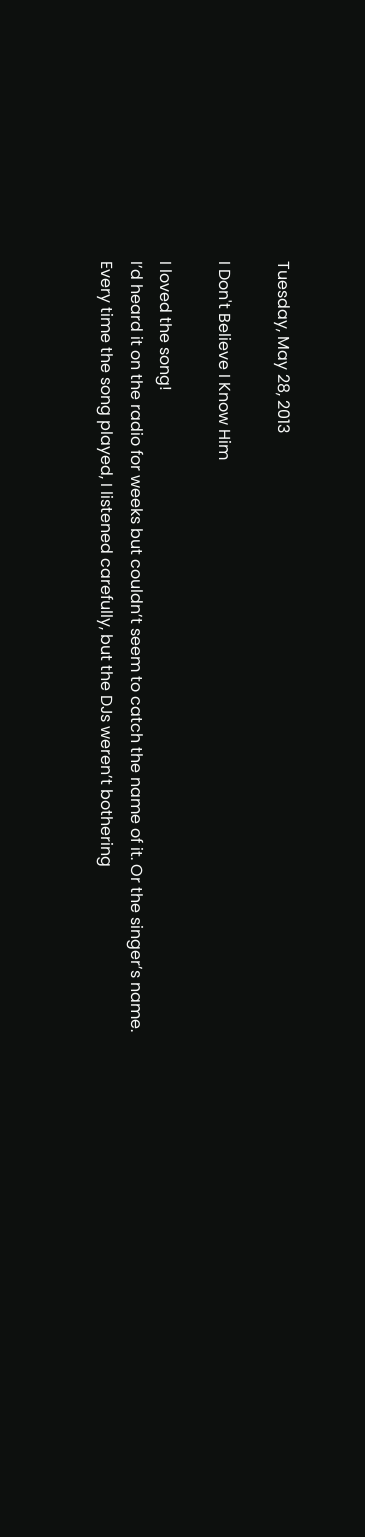Tuesday, May 28, 2013

I Don't Believe I Know Him

I loved the song!
I’d heard it on the radio for weeks but couldn’t seem to catch the name of it. Or the singer’s name. Every time the song played, I listened carefully, but the DJs weren’t bothering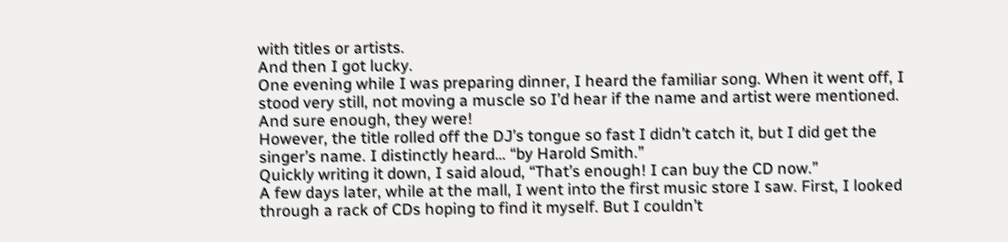with titles or artists.
And then I got lucky.
One evening while I was preparing dinner, I heard the familiar song. When it went off, I stood very still, not moving a muscle so I’d hear if the name and artist were mentioned. And sure enough, they were!
However, the title rolled off the DJ’s tongue so fast I didn’t catch it, but I did get the singer’s name. I distinctly heard… “by Harold Smith.”
Quickly writing it down, I said aloud, “That’s enough! I can buy the CD now.”
A few days later, while at the mall, I went into the first music store I saw. First, I looked through a rack of CDs hoping to find it myself. But I couldn’t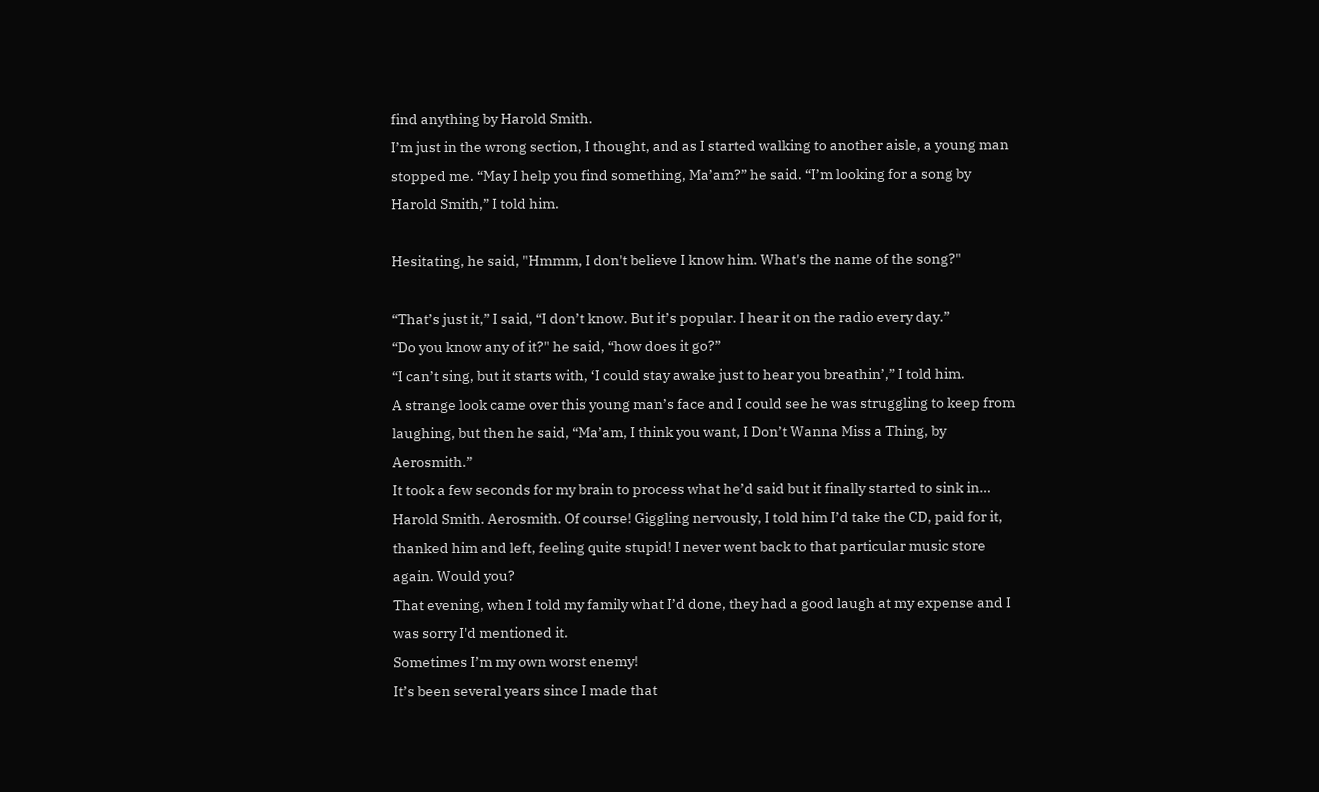find anything by Harold Smith.
I’m just in the wrong section, I thought, and as I started walking to another aisle, a young man stopped me. “May I help you find something, Ma’am?” he said. “I’m looking for a song by Harold Smith,” I told him.

Hesitating, he said, "Hmmm, I don't believe I know him. What's the name of the song?"

“That’s just it,” I said, “I don’t know. But it’s popular. I hear it on the radio every day.”
“Do you know any of it?" he said, “how does it go?”
“I can’t sing, but it starts with, ‘I could stay awake just to hear you breathin’,” I told him.
A strange look came over this young man’s face and I could see he was struggling to keep from laughing, but then he said, “Ma’am, I think you want, I Don’t Wanna Miss a Thing, by Aerosmith.”
It took a few seconds for my brain to process what he’d said but it finally started to sink in…
Harold Smith. Aerosmith. Of course! Giggling nervously, I told him I’d take the CD, paid for it, thanked him and left, feeling quite stupid! I never went back to that particular music store again. Would you?
That evening, when I told my family what I’d done, they had a good laugh at my expense and I was sorry I'd mentioned it.
Sometimes I’m my own worst enemy!
It’s been several years since I made that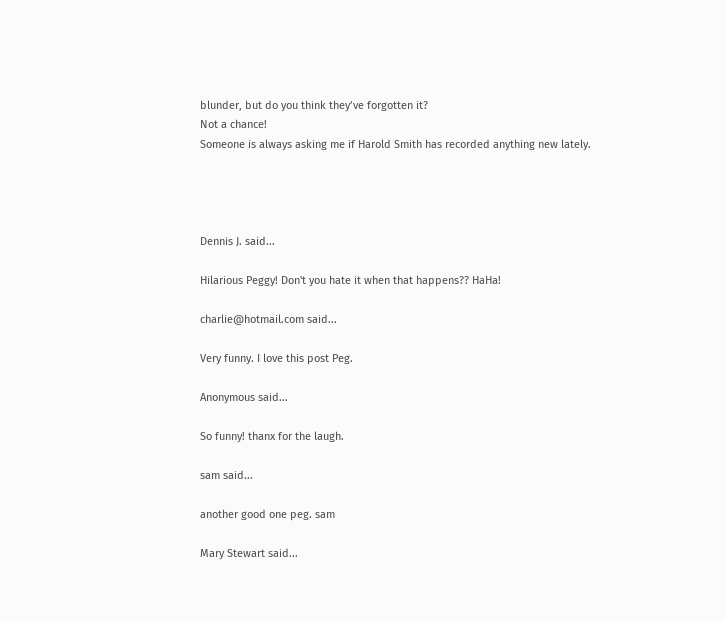blunder, but do you think they’ve forgotten it?
Not a chance!
Someone is always asking me if Harold Smith has recorded anything new lately.




Dennis J. said...

Hilarious Peggy! Don't you hate it when that happens?? HaHa!

charlie@hotmail.com said...

Very funny. I love this post Peg.

Anonymous said...

So funny! thanx for the laugh.

sam said...

another good one peg. sam

Mary Stewart said...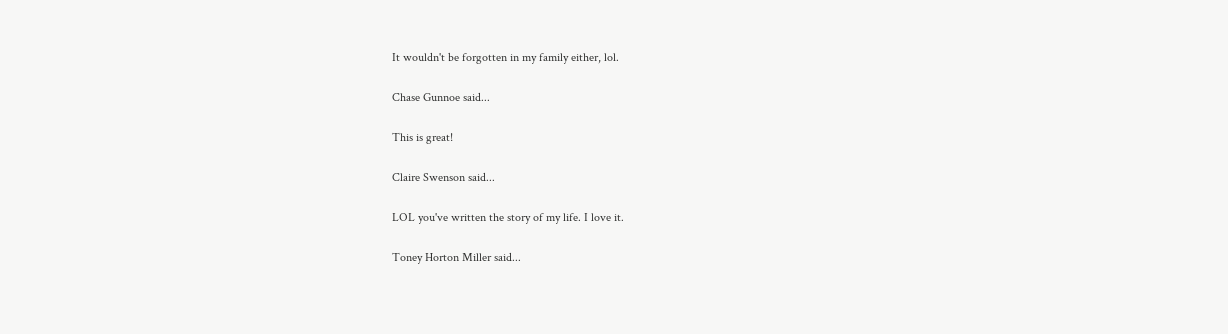It wouldn't be forgotten in my family either, lol.

Chase Gunnoe said...

This is great!

Claire Swenson said...

LOL you've written the story of my life. I love it.

Toney Horton Miller said...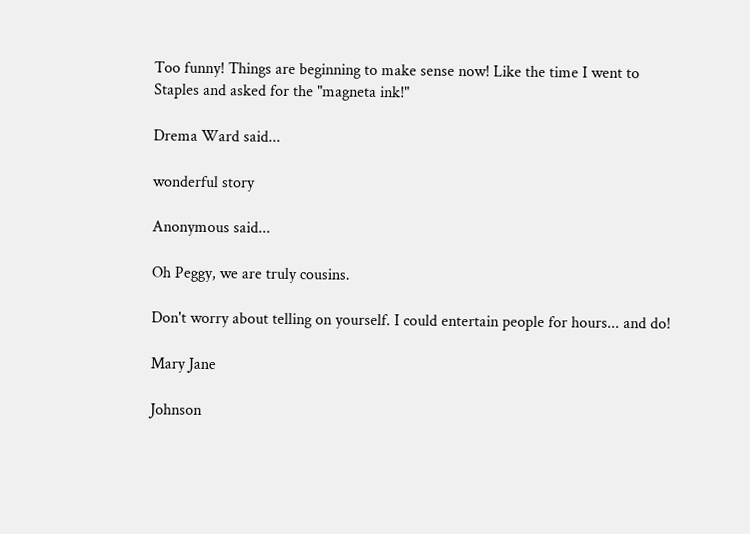Too funny! Things are beginning to make sense now! Like the time I went to Staples and asked for the "magneta ink!"

Drema Ward said...

wonderful story

Anonymous said...

Oh Peggy, we are truly cousins.

Don't worry about telling on yourself. I could entertain people for hours... and do!

Mary Jane

Johnson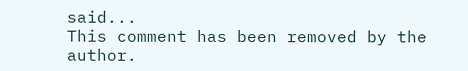said...
This comment has been removed by the author.